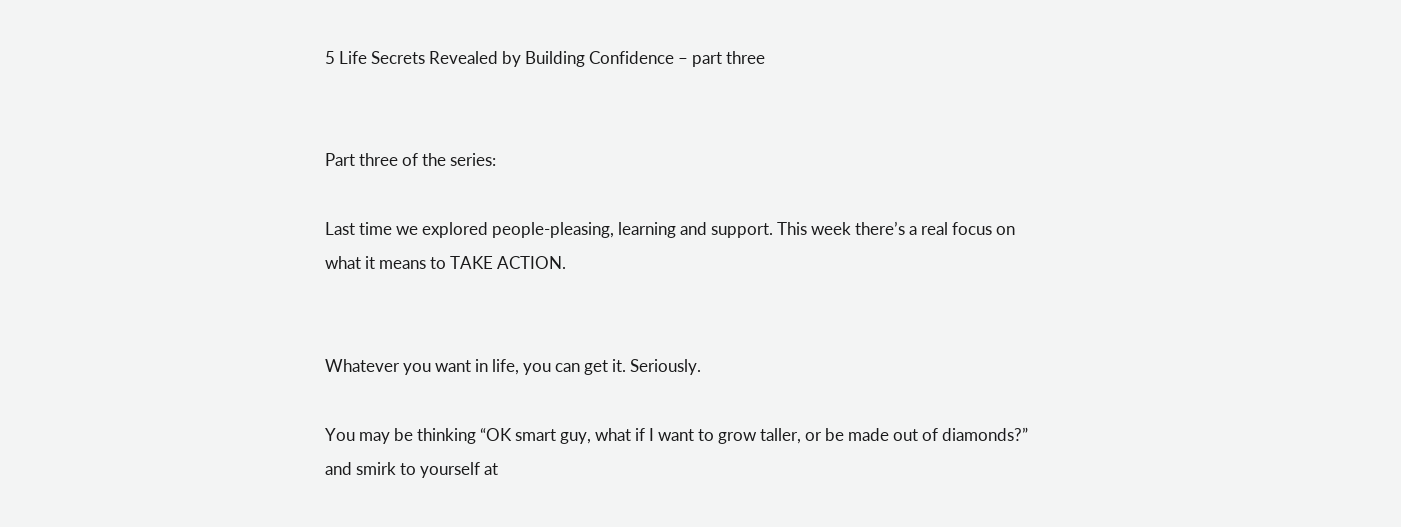5 Life Secrets Revealed by Building Confidence – part three


Part three of the series:

Last time we explored people-pleasing, learning and support. This week there’s a real focus on what it means to TAKE ACTION.


Whatever you want in life, you can get it. Seriously.

You may be thinking “OK smart guy, what if I want to grow taller, or be made out of diamonds?” and smirk to yourself at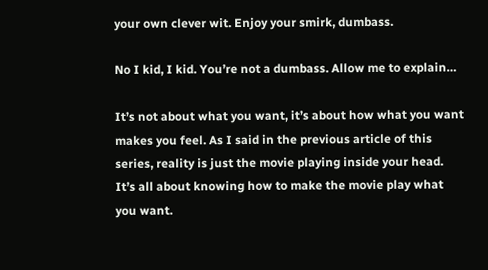your own clever wit. Enjoy your smirk, dumbass.

No I kid, I kid. You’re not a dumbass. Allow me to explain…

It’s not about what you want, it’s about how what you want makes you feel. As I said in the previous article of this series, reality is just the movie playing inside your head. It’s all about knowing how to make the movie play what you want.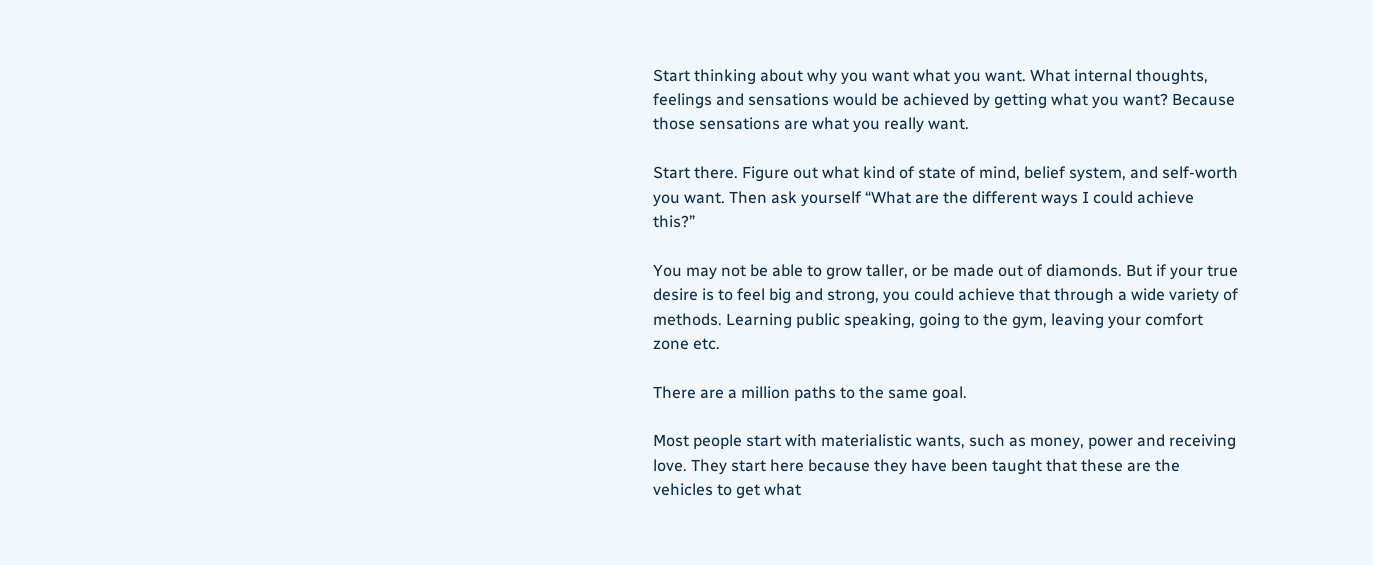Start thinking about why you want what you want. What internal thoughts, feelings and sensations would be achieved by getting what you want? Because those sensations are what you really want.

Start there. Figure out what kind of state of mind, belief system, and self-worth you want. Then ask yourself “What are the different ways I could achieve this?”

You may not be able to grow taller, or be made out of diamonds. But if your true desire is to feel big and strong, you could achieve that through a wide variety of methods. Learning public speaking, going to the gym, leaving your comfort zone etc.

There are a million paths to the same goal.

Most people start with materialistic wants, such as money, power and receiving love. They start here because they have been taught that these are the vehicles to get what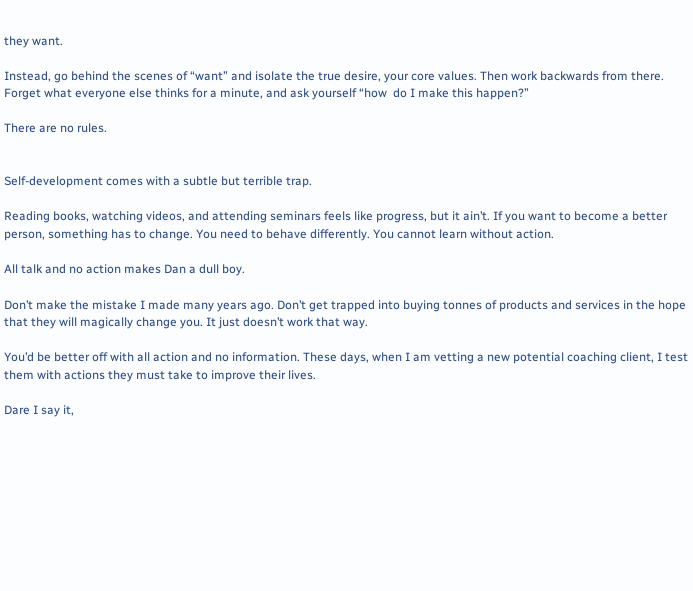they want.

Instead, go behind the scenes of “want” and isolate the true desire, your core values. Then work backwards from there. Forget what everyone else thinks for a minute, and ask yourself “how  do I make this happen?”

There are no rules.


Self-development comes with a subtle but terrible trap.

Reading books, watching videos, and attending seminars feels like progress, but it ain’t. If you want to become a better person, something has to change. You need to behave differently. You cannot learn without action.

All talk and no action makes Dan a dull boy.

Don’t make the mistake I made many years ago. Don’t get trapped into buying tonnes of products and services in the hope that they will magically change you. It just doesn’t work that way.

You’d be better off with all action and no information. These days, when I am vetting a new potential coaching client, I test them with actions they must take to improve their lives.

Dare I say it,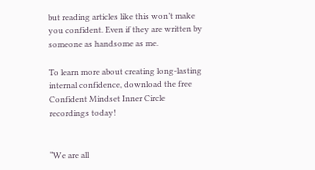but reading articles like this won’t make you confident. Even if they are written by someone as handsome as me.

To learn more about creating long-lasting internal confidence, download the free Confident Mindset Inner Circle recordings today!


“We are all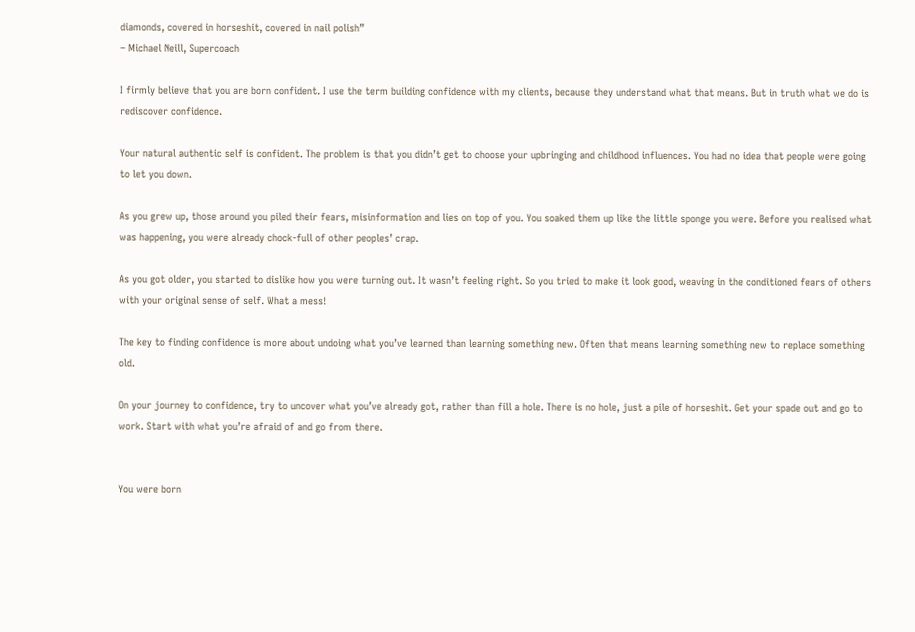diamonds, covered in horseshit, covered in nail polish”
– Michael Neill, Supercoach

I firmly believe that you are born confident. I use the term building confidence with my clients, because they understand what that means. But in truth what we do is rediscover confidence.

Your natural authentic self is confident. The problem is that you didn’t get to choose your upbringing and childhood influences. You had no idea that people were going to let you down.

As you grew up, those around you piled their fears, misinformation and lies on top of you. You soaked them up like the little sponge you were. Before you realised what was happening, you were already chock-full of other peoples’ crap.

As you got older, you started to dislike how you were turning out. It wasn’t feeling right. So you tried to make it look good, weaving in the conditioned fears of others with your original sense of self. What a mess!

The key to finding confidence is more about undoing what you’ve learned than learning something new. Often that means learning something new to replace something old.

On your journey to confidence, try to uncover what you’ve already got, rather than fill a hole. There is no hole, just a pile of horseshit. Get your spade out and go to work. Start with what you’re afraid of and go from there.


You were born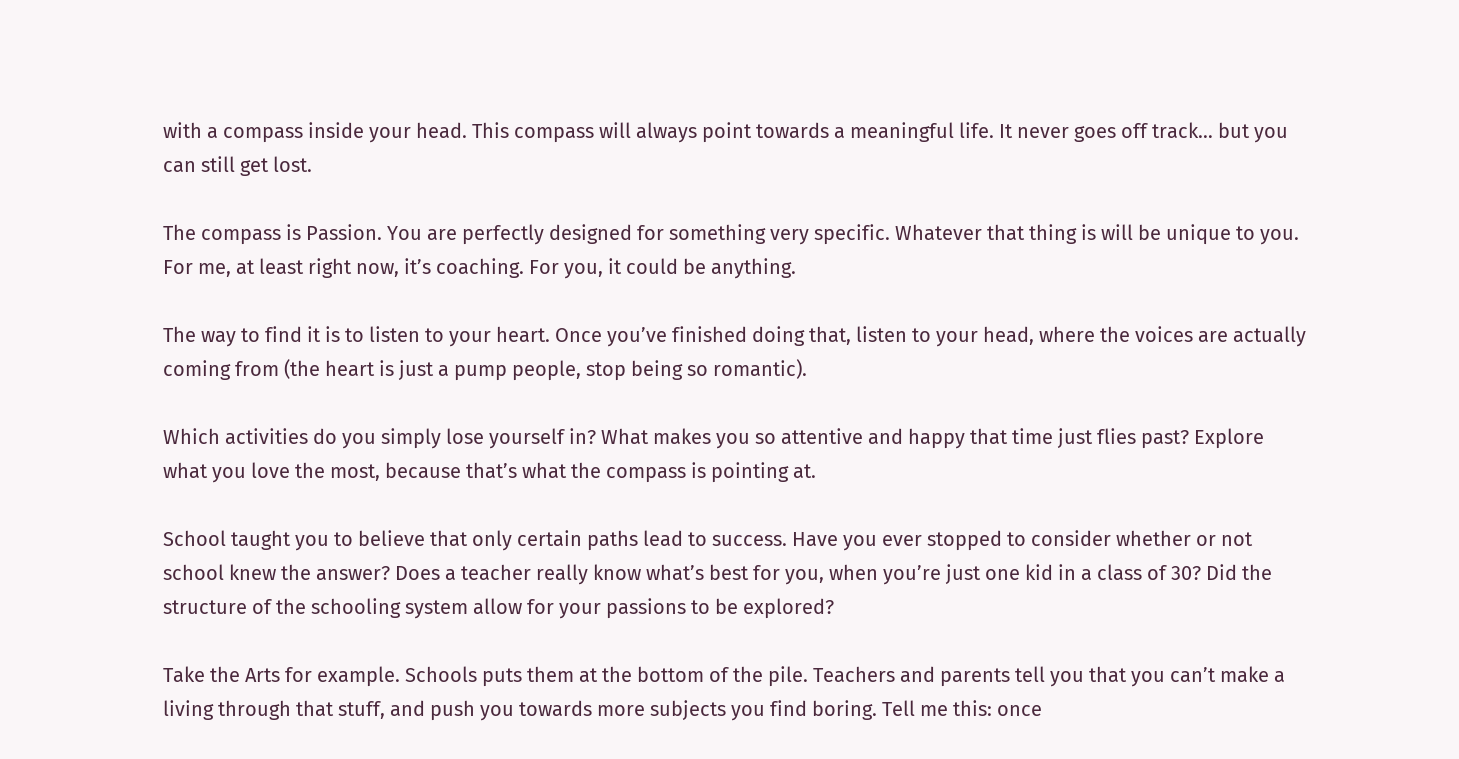with a compass inside your head. This compass will always point towards a meaningful life. It never goes off track… but you can still get lost.

The compass is Passion. You are perfectly designed for something very specific. Whatever that thing is will be unique to you. For me, at least right now, it’s coaching. For you, it could be anything.

The way to find it is to listen to your heart. Once you’ve finished doing that, listen to your head, where the voices are actually coming from (the heart is just a pump people, stop being so romantic).

Which activities do you simply lose yourself in? What makes you so attentive and happy that time just flies past? Explore what you love the most, because that’s what the compass is pointing at.

School taught you to believe that only certain paths lead to success. Have you ever stopped to consider whether or not school knew the answer? Does a teacher really know what’s best for you, when you’re just one kid in a class of 30? Did the structure of the schooling system allow for your passions to be explored?

Take the Arts for example. Schools puts them at the bottom of the pile. Teachers and parents tell you that you can’t make a living through that stuff, and push you towards more subjects you find boring. Tell me this: once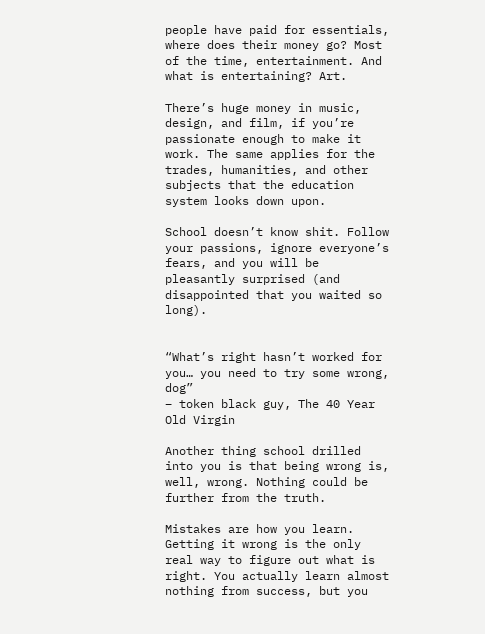people have paid for essentials, where does their money go? Most of the time, entertainment. And what is entertaining? Art.

There’s huge money in music, design, and film, if you’re passionate enough to make it work. The same applies for the trades, humanities, and other subjects that the education system looks down upon.

School doesn’t know shit. Follow your passions, ignore everyone’s fears, and you will be pleasantly surprised (and disappointed that you waited so long).


“What’s right hasn’t worked for you… you need to try some wrong, dog”
– token black guy, The 40 Year Old Virgin

Another thing school drilled into you is that being wrong is, well, wrong. Nothing could be further from the truth.

Mistakes are how you learn. Getting it wrong is the only real way to figure out what is right. You actually learn almost nothing from success, but you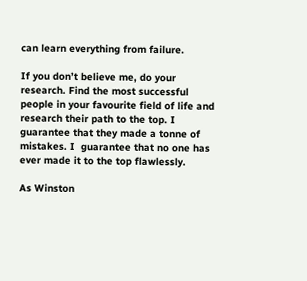can learn everything from failure.

If you don’t believe me, do your research. Find the most successful people in your favourite field of life and research their path to the top. I guarantee that they made a tonne of mistakes. I  guarantee that no one has ever made it to the top flawlessly.

As Winston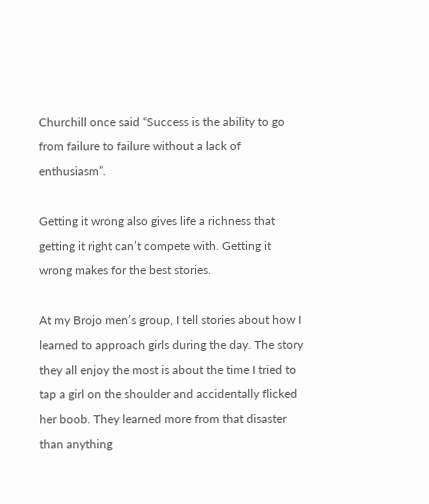Churchill once said “Success is the ability to go from failure to failure without a lack of enthusiasm”.

Getting it wrong also gives life a richness that getting it right can’t compete with. Getting it wrong makes for the best stories.

At my Brojo men’s group, I tell stories about how I learned to approach girls during the day. The story they all enjoy the most is about the time I tried to tap a girl on the shoulder and accidentally flicked her boob. They learned more from that disaster than anything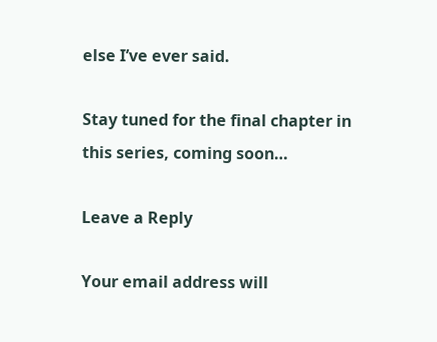else I’ve ever said.

Stay tuned for the final chapter in this series, coming soon…

Leave a Reply

Your email address will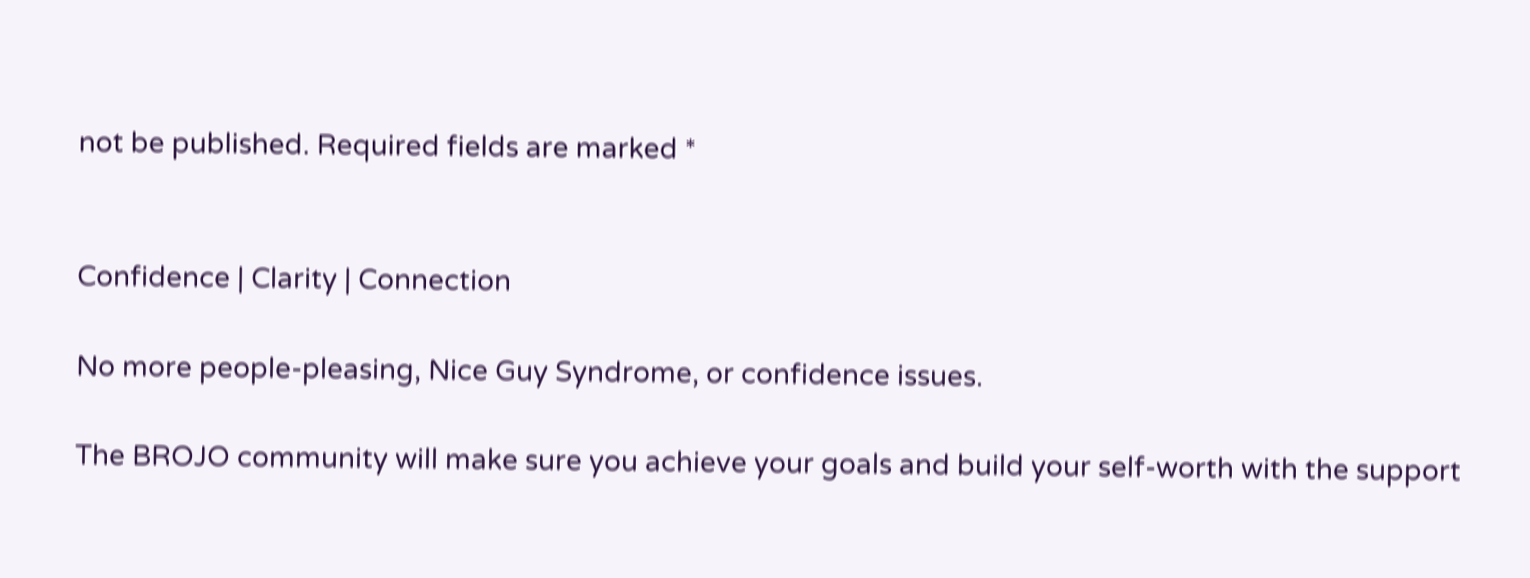not be published. Required fields are marked *


Confidence | Clarity | Connection

No more people-pleasing, Nice Guy Syndrome, or confidence issues.

The BROJO community will make sure you achieve your goals and build your self-worth with the support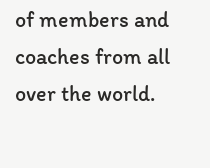of members and coaches from all over the world.